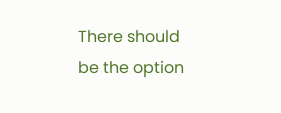There should be the option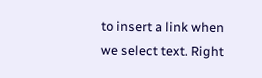to insert a link when we select text. Right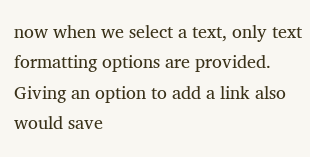now when we select a text, only text formatting options are provided. Giving an option to add a link also would save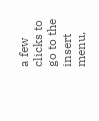a few clicks to go to the insert menu,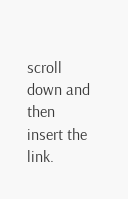scroll down and then insert the link.